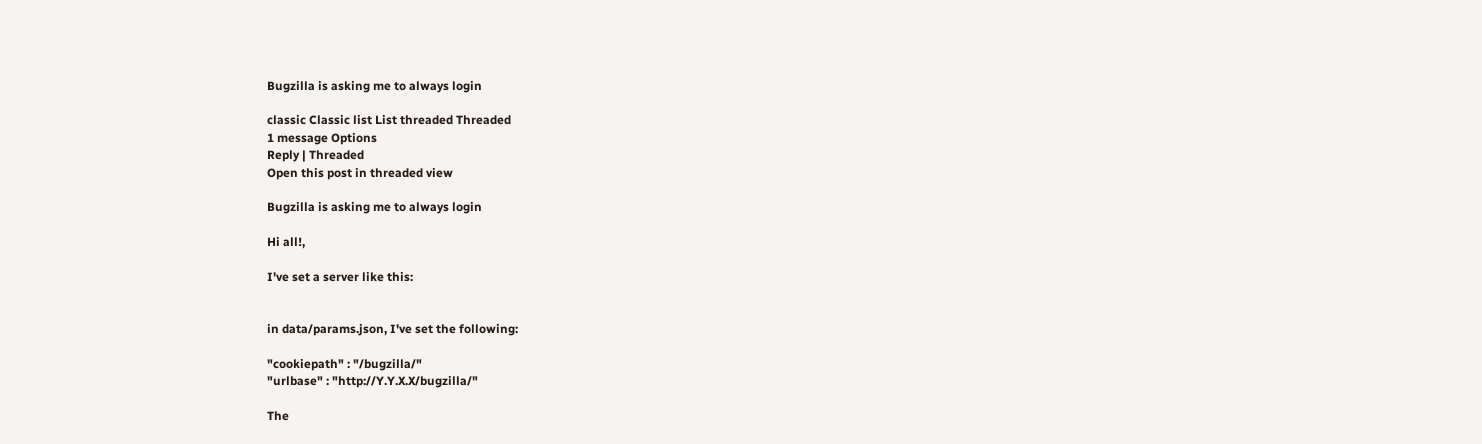Bugzilla is asking me to always login

classic Classic list List threaded Threaded
1 message Options
Reply | Threaded
Open this post in threaded view

Bugzilla is asking me to always login

Hi all!,

I've set a server like this:


in data/params.json, I've set the following:

"cookiepath" : "/bugzilla/"
"urlbase" : "http://Y.Y.X.X/bugzilla/"

The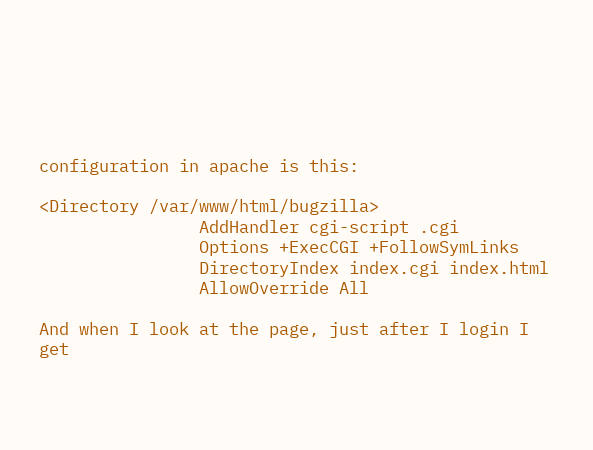configuration in apache is this:

<Directory /var/www/html/bugzilla>
                AddHandler cgi-script .cgi
                Options +ExecCGI +FollowSymLinks
                DirectoryIndex index.cgi index.html
                AllowOverride All

And when I look at the page, just after I login I get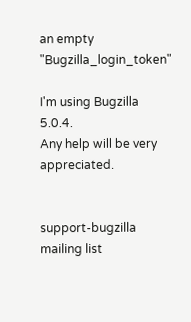an empty "Bugzilla_login_token"

I'm using Bugzilla 5.0.4.
Any help will be very appreciated.


support-bugzilla mailing list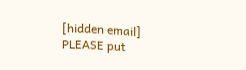[hidden email]
PLEASE put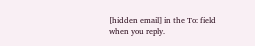[hidden email] in the To: field when you reply.